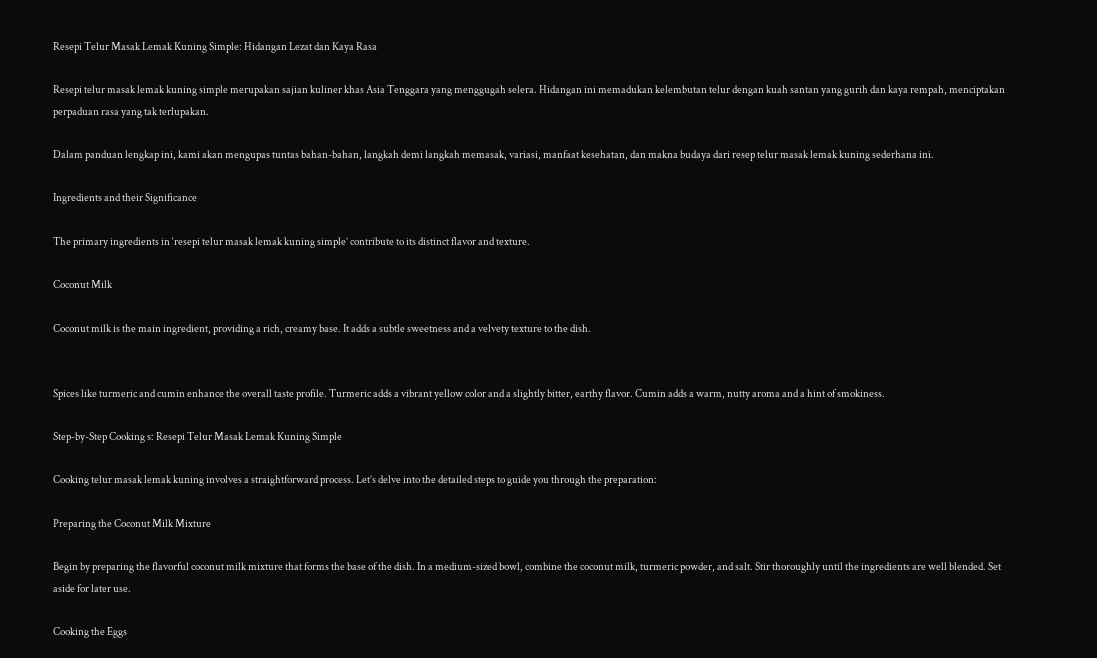Resepi Telur Masak Lemak Kuning Simple: Hidangan Lezat dan Kaya Rasa

Resepi telur masak lemak kuning simple merupakan sajian kuliner khas Asia Tenggara yang menggugah selera. Hidangan ini memadukan kelembutan telur dengan kuah santan yang gurih dan kaya rempah, menciptakan perpaduan rasa yang tak terlupakan.

Dalam panduan lengkap ini, kami akan mengupas tuntas bahan-bahan, langkah demi langkah memasak, variasi, manfaat kesehatan, dan makna budaya dari resep telur masak lemak kuning sederhana ini.

Ingredients and their Significance

The primary ingredients in ‘resepi telur masak lemak kuning simple’ contribute to its distinct flavor and texture.

Coconut Milk

Coconut milk is the main ingredient, providing a rich, creamy base. It adds a subtle sweetness and a velvety texture to the dish.


Spices like turmeric and cumin enhance the overall taste profile. Turmeric adds a vibrant yellow color and a slightly bitter, earthy flavor. Cumin adds a warm, nutty aroma and a hint of smokiness.

Step-by-Step Cooking s: Resepi Telur Masak Lemak Kuning Simple

Cooking telur masak lemak kuning involves a straightforward process. Let’s delve into the detailed steps to guide you through the preparation:

Preparing the Coconut Milk Mixture

Begin by preparing the flavorful coconut milk mixture that forms the base of the dish. In a medium-sized bowl, combine the coconut milk, turmeric powder, and salt. Stir thoroughly until the ingredients are well blended. Set aside for later use.

Cooking the Eggs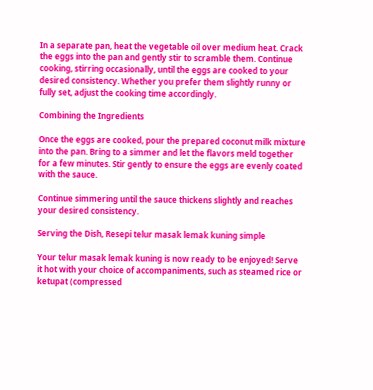In a separate pan, heat the vegetable oil over medium heat. Crack the eggs into the pan and gently stir to scramble them. Continue cooking, stirring occasionally, until the eggs are cooked to your desired consistency. Whether you prefer them slightly runny or fully set, adjust the cooking time accordingly.

Combining the Ingredients

Once the eggs are cooked, pour the prepared coconut milk mixture into the pan. Bring to a simmer and let the flavors meld together for a few minutes. Stir gently to ensure the eggs are evenly coated with the sauce.

Continue simmering until the sauce thickens slightly and reaches your desired consistency.

Serving the Dish, Resepi telur masak lemak kuning simple

Your telur masak lemak kuning is now ready to be enjoyed! Serve it hot with your choice of accompaniments, such as steamed rice or ketupat (compressed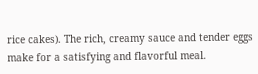rice cakes). The rich, creamy sauce and tender eggs make for a satisfying and flavorful meal.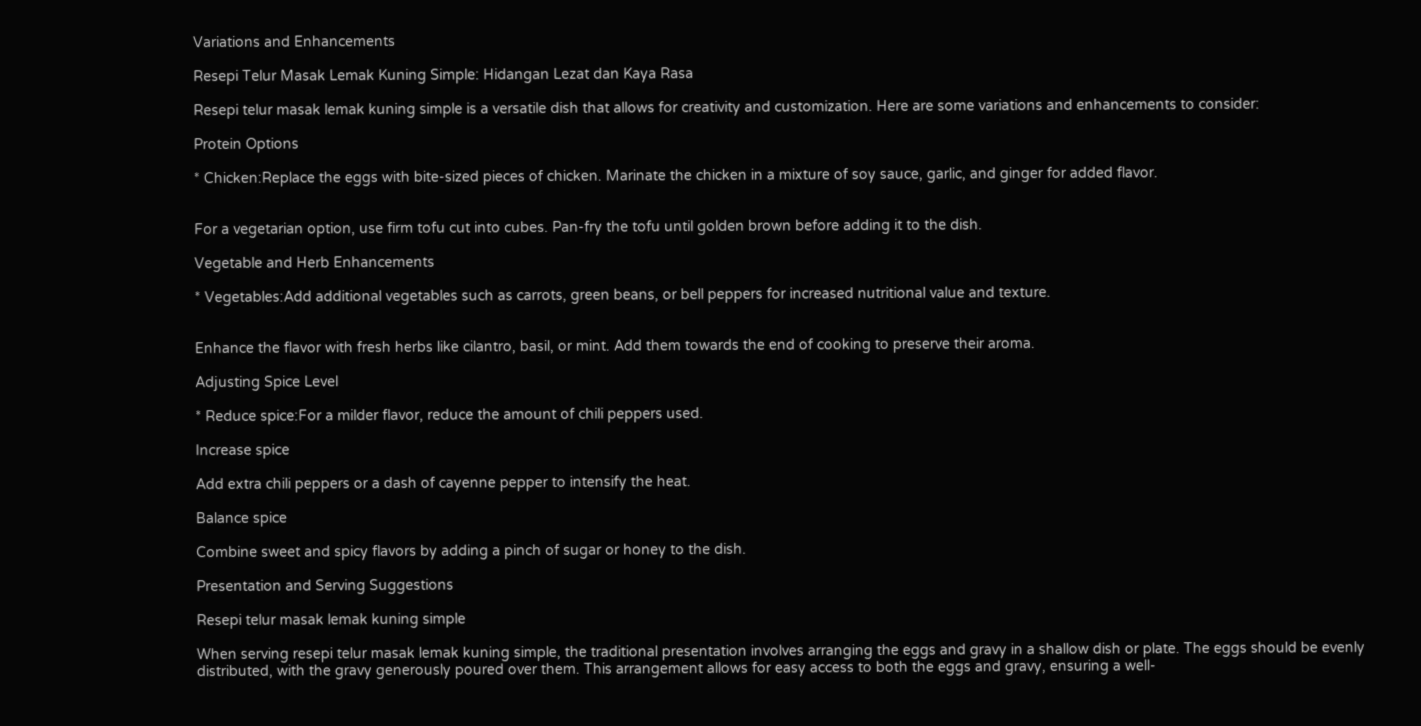Variations and Enhancements

Resepi Telur Masak Lemak Kuning Simple: Hidangan Lezat dan Kaya Rasa

Resepi telur masak lemak kuning simple is a versatile dish that allows for creativity and customization. Here are some variations and enhancements to consider:

Protein Options

* Chicken:Replace the eggs with bite-sized pieces of chicken. Marinate the chicken in a mixture of soy sauce, garlic, and ginger for added flavor.


For a vegetarian option, use firm tofu cut into cubes. Pan-fry the tofu until golden brown before adding it to the dish.

Vegetable and Herb Enhancements

* Vegetables:Add additional vegetables such as carrots, green beans, or bell peppers for increased nutritional value and texture.


Enhance the flavor with fresh herbs like cilantro, basil, or mint. Add them towards the end of cooking to preserve their aroma.

Adjusting Spice Level

* Reduce spice:For a milder flavor, reduce the amount of chili peppers used.

Increase spice

Add extra chili peppers or a dash of cayenne pepper to intensify the heat.

Balance spice

Combine sweet and spicy flavors by adding a pinch of sugar or honey to the dish.

Presentation and Serving Suggestions

Resepi telur masak lemak kuning simple

When serving resepi telur masak lemak kuning simple, the traditional presentation involves arranging the eggs and gravy in a shallow dish or plate. The eggs should be evenly distributed, with the gravy generously poured over them. This arrangement allows for easy access to both the eggs and gravy, ensuring a well-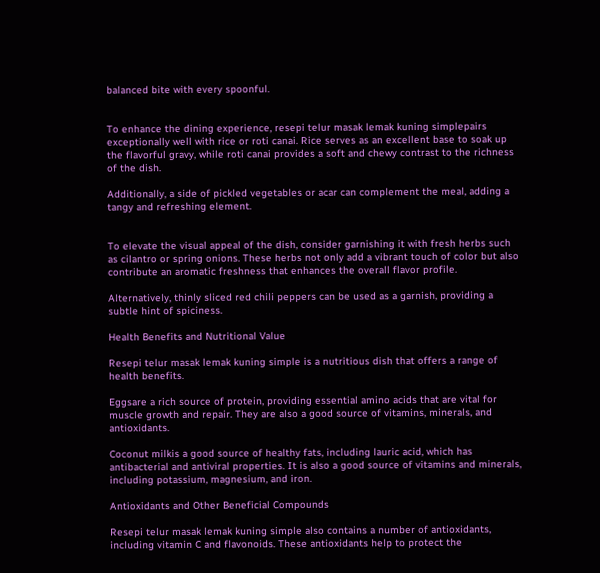balanced bite with every spoonful.


To enhance the dining experience, resepi telur masak lemak kuning simplepairs exceptionally well with rice or roti canai. Rice serves as an excellent base to soak up the flavorful gravy, while roti canai provides a soft and chewy contrast to the richness of the dish.

Additionally, a side of pickled vegetables or acar can complement the meal, adding a tangy and refreshing element.


To elevate the visual appeal of the dish, consider garnishing it with fresh herbs such as cilantro or spring onions. These herbs not only add a vibrant touch of color but also contribute an aromatic freshness that enhances the overall flavor profile.

Alternatively, thinly sliced red chili peppers can be used as a garnish, providing a subtle hint of spiciness.

Health Benefits and Nutritional Value

Resepi telur masak lemak kuning simple is a nutritious dish that offers a range of health benefits.

Eggsare a rich source of protein, providing essential amino acids that are vital for muscle growth and repair. They are also a good source of vitamins, minerals, and antioxidants.

Coconut milkis a good source of healthy fats, including lauric acid, which has antibacterial and antiviral properties. It is also a good source of vitamins and minerals, including potassium, magnesium, and iron.

Antioxidants and Other Beneficial Compounds

Resepi telur masak lemak kuning simple also contains a number of antioxidants, including vitamin C and flavonoids. These antioxidants help to protect the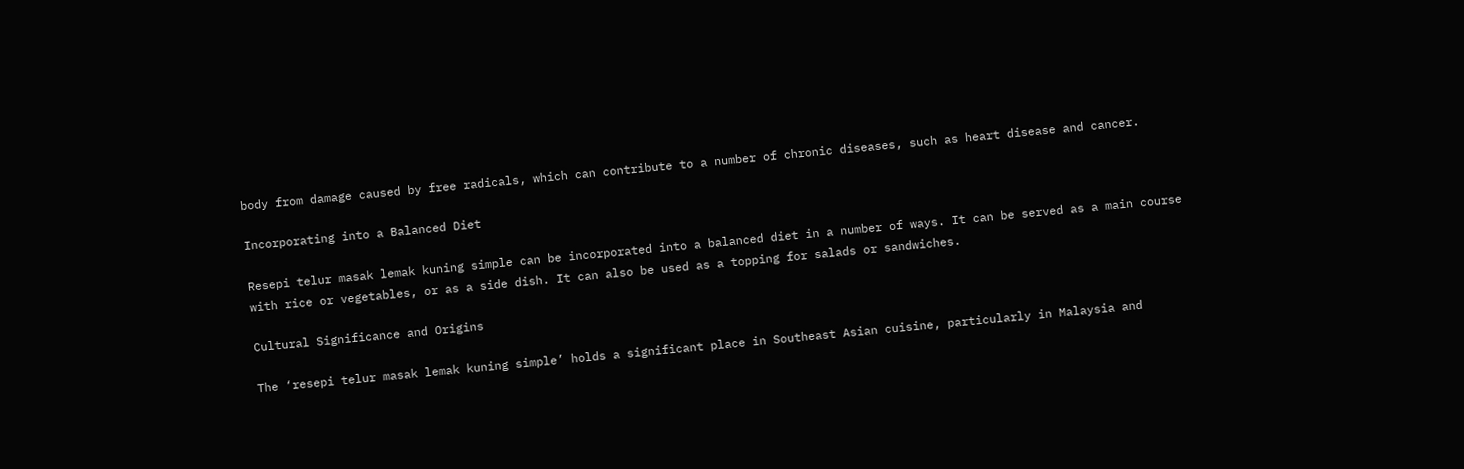body from damage caused by free radicals, which can contribute to a number of chronic diseases, such as heart disease and cancer.

Incorporating into a Balanced Diet

Resepi telur masak lemak kuning simple can be incorporated into a balanced diet in a number of ways. It can be served as a main course with rice or vegetables, or as a side dish. It can also be used as a topping for salads or sandwiches.

Cultural Significance and Origins

The ‘resepi telur masak lemak kuning simple’ holds a significant place in Southeast Asian cuisine, particularly in Malaysia and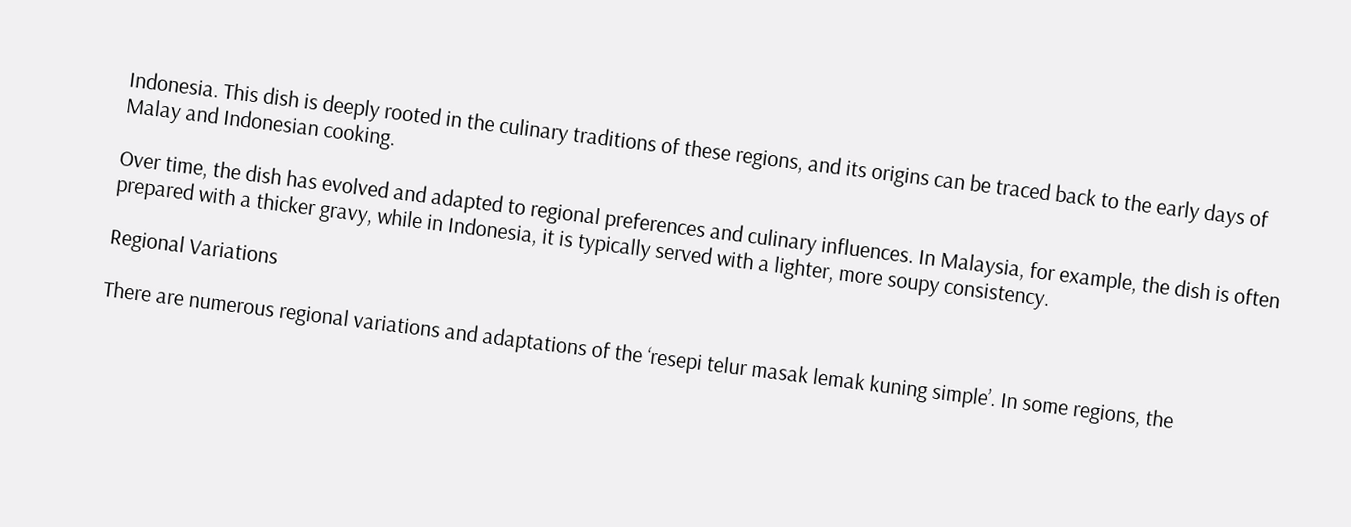Indonesia. This dish is deeply rooted in the culinary traditions of these regions, and its origins can be traced back to the early days of Malay and Indonesian cooking.

Over time, the dish has evolved and adapted to regional preferences and culinary influences. In Malaysia, for example, the dish is often prepared with a thicker gravy, while in Indonesia, it is typically served with a lighter, more soupy consistency.

Regional Variations

There are numerous regional variations and adaptations of the ‘resepi telur masak lemak kuning simple’. In some regions, the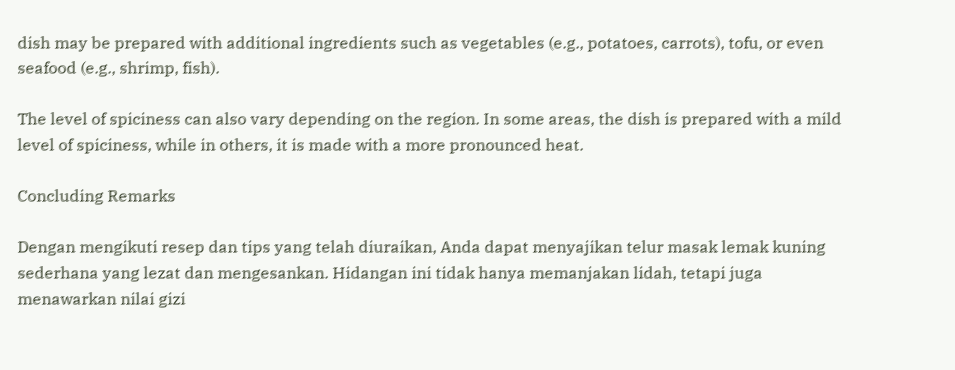dish may be prepared with additional ingredients such as vegetables (e.g., potatoes, carrots), tofu, or even seafood (e.g., shrimp, fish).

The level of spiciness can also vary depending on the region. In some areas, the dish is prepared with a mild level of spiciness, while in others, it is made with a more pronounced heat.

Concluding Remarks

Dengan mengikuti resep dan tips yang telah diuraikan, Anda dapat menyajikan telur masak lemak kuning sederhana yang lezat dan mengesankan. Hidangan ini tidak hanya memanjakan lidah, tetapi juga menawarkan nilai gizi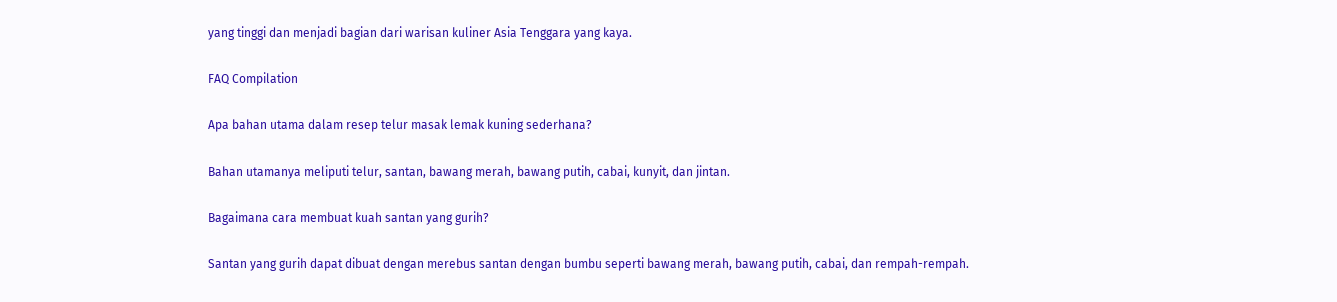yang tinggi dan menjadi bagian dari warisan kuliner Asia Tenggara yang kaya.

FAQ Compilation

Apa bahan utama dalam resep telur masak lemak kuning sederhana?

Bahan utamanya meliputi telur, santan, bawang merah, bawang putih, cabai, kunyit, dan jintan.

Bagaimana cara membuat kuah santan yang gurih?

Santan yang gurih dapat dibuat dengan merebus santan dengan bumbu seperti bawang merah, bawang putih, cabai, dan rempah-rempah.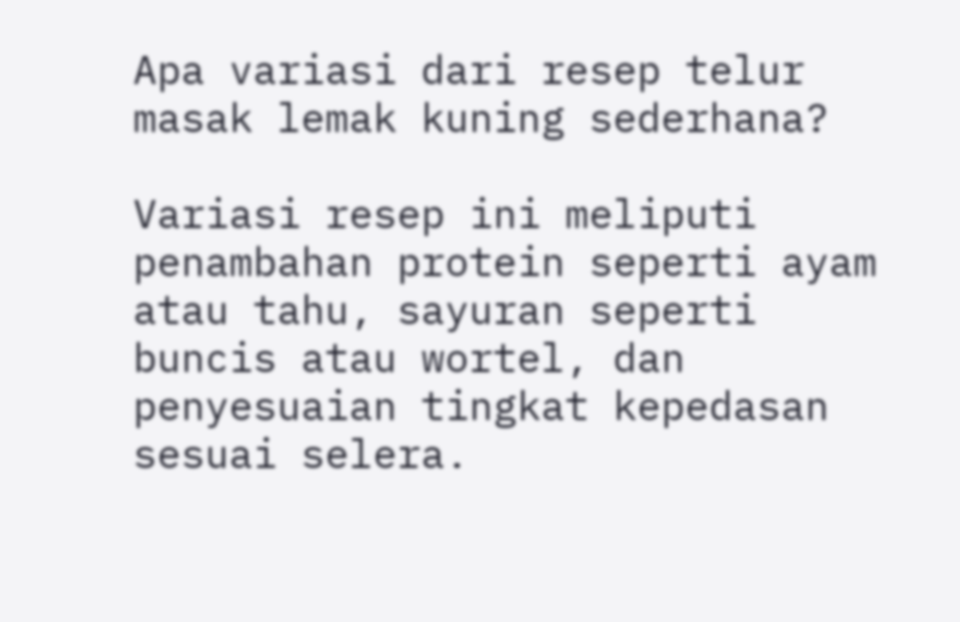Apa variasi dari resep telur masak lemak kuning sederhana?

Variasi resep ini meliputi penambahan protein seperti ayam atau tahu, sayuran seperti buncis atau wortel, dan penyesuaian tingkat kepedasan sesuai selera.